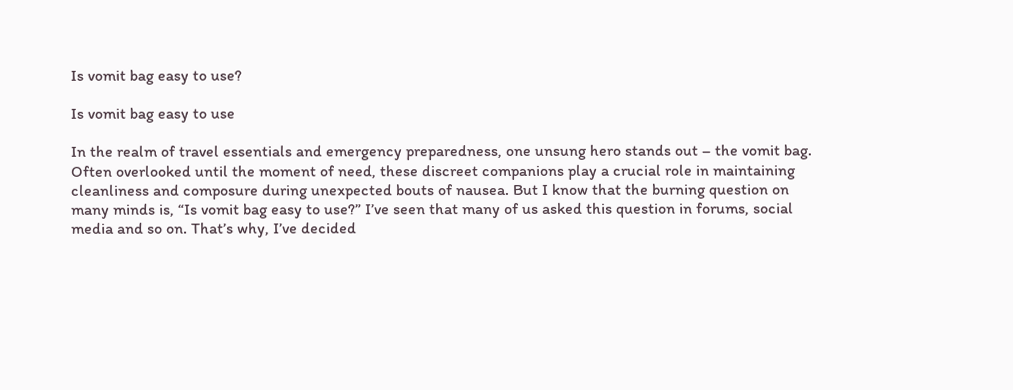Is vomit bag easy to use?

Is vomit bag easy to use

In the realm of travel essentials and emergency preparedness, one unsung hero stands out – the vomit bag. Often overlooked until the moment of need, these discreet companions play a crucial role in maintaining cleanliness and composure during unexpected bouts of nausea. But I know that the burning question on many minds is, “Is vomit bag easy to use?” I’ve seen that many of us asked this question in forums, social media and so on. That’s why, I’ve decided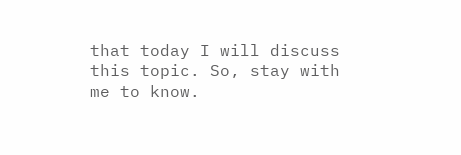that today I will discuss this topic. So, stay with me to know.